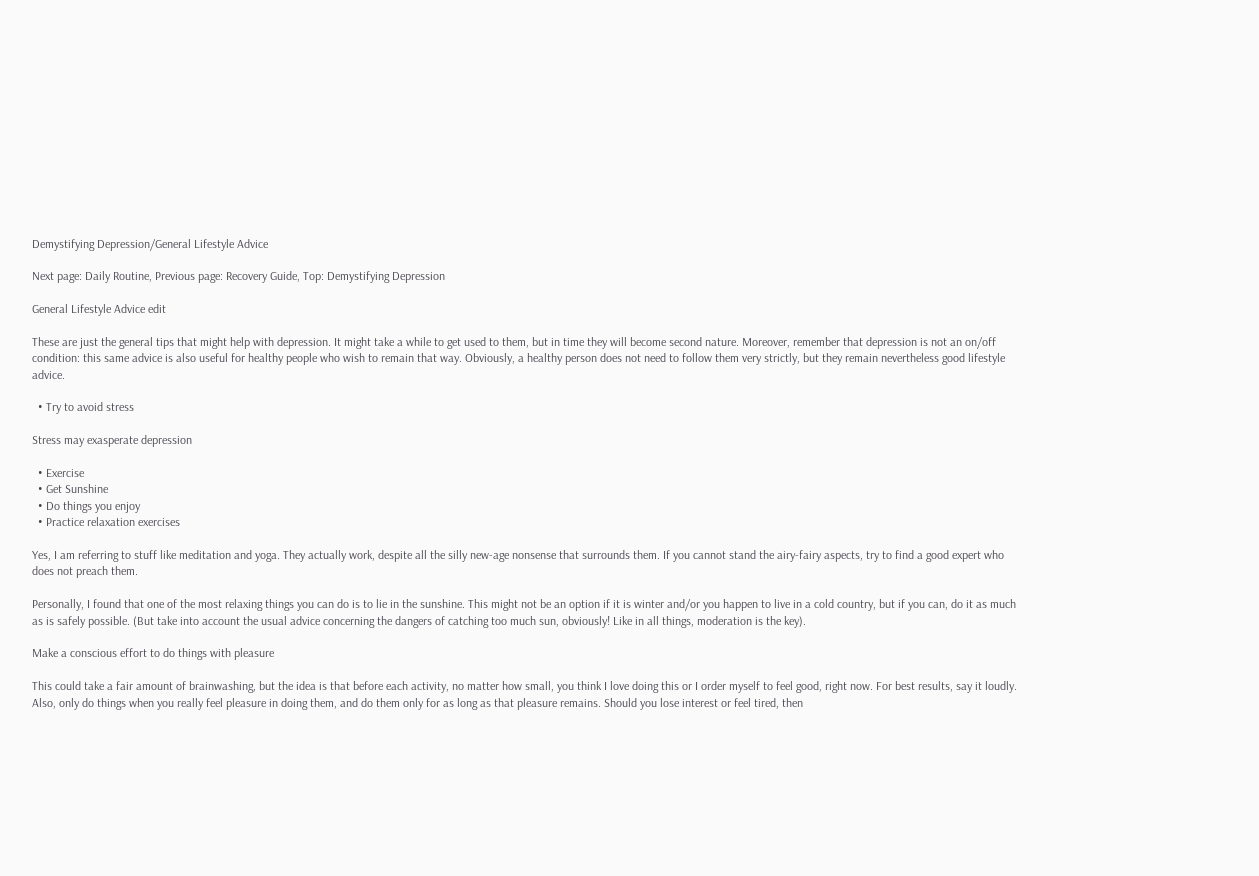Demystifying Depression/General Lifestyle Advice

Next page: Daily Routine, Previous page: Recovery Guide, Top: Demystifying Depression

General Lifestyle Advice edit

These are just the general tips that might help with depression. It might take a while to get used to them, but in time they will become second nature. Moreover, remember that depression is not an on/off condition: this same advice is also useful for healthy people who wish to remain that way. Obviously, a healthy person does not need to follow them very strictly, but they remain nevertheless good lifestyle advice.

  • Try to avoid stress

Stress may exasperate depression

  • Exercise
  • Get Sunshine
  • Do things you enjoy
  • Practice relaxation exercises

Yes, I am referring to stuff like meditation and yoga. They actually work, despite all the silly new-age nonsense that surrounds them. If you cannot stand the airy-fairy aspects, try to find a good expert who does not preach them.

Personally, I found that one of the most relaxing things you can do is to lie in the sunshine. This might not be an option if it is winter and/or you happen to live in a cold country, but if you can, do it as much as is safely possible. (But take into account the usual advice concerning the dangers of catching too much sun, obviously! Like in all things, moderation is the key).

Make a conscious effort to do things with pleasure

This could take a fair amount of brainwashing, but the idea is that before each activity, no matter how small, you think I love doing this or I order myself to feel good, right now. For best results, say it loudly. Also, only do things when you really feel pleasure in doing them, and do them only for as long as that pleasure remains. Should you lose interest or feel tired, then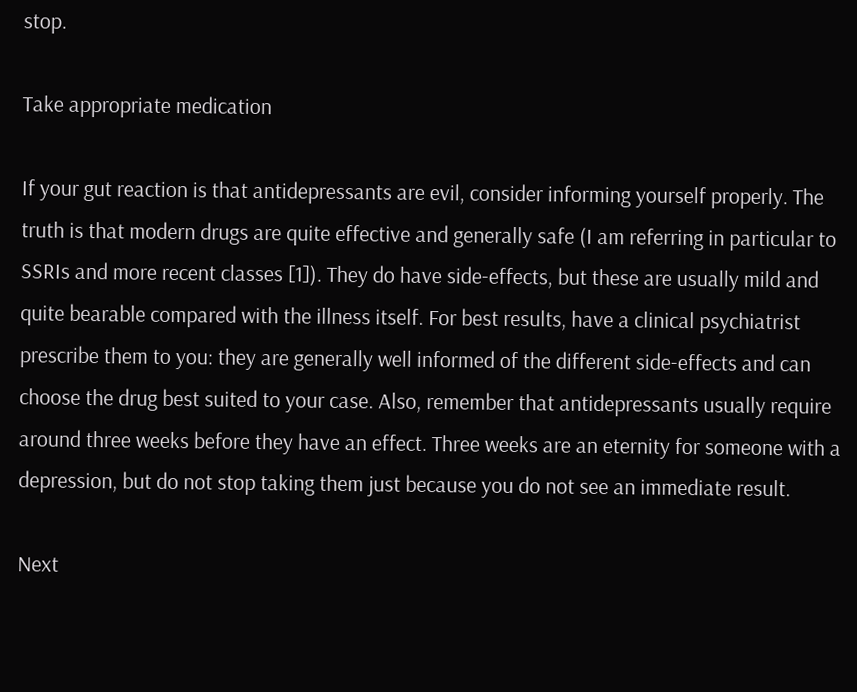stop.

Take appropriate medication

If your gut reaction is that antidepressants are evil, consider informing yourself properly. The truth is that modern drugs are quite effective and generally safe (I am referring in particular to SSRIs and more recent classes [1]). They do have side-effects, but these are usually mild and quite bearable compared with the illness itself. For best results, have a clinical psychiatrist prescribe them to you: they are generally well informed of the different side-effects and can choose the drug best suited to your case. Also, remember that antidepressants usually require around three weeks before they have an effect. Three weeks are an eternity for someone with a depression, but do not stop taking them just because you do not see an immediate result.

Next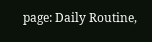page: Daily Routine,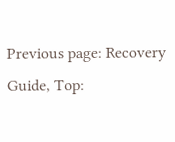Previous page: Recovery Guide, Top: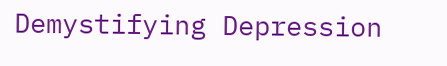Demystifying Depression